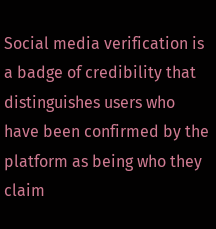Social media verification is a badge of credibility that distinguishes users who have been confirmed by the platform as being who they claim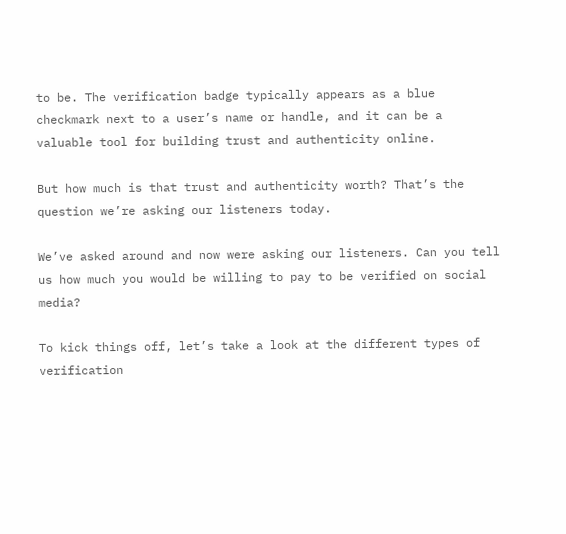to be. The verification badge typically appears as a blue checkmark next to a user’s name or handle, and it can be a valuable tool for building trust and authenticity online.

But how much is that trust and authenticity worth? That’s the question we’re asking our listeners today.

We’ve asked around and now were asking our listeners. Can you tell us how much you would be willing to pay to be verified on social media?

To kick things off, let’s take a look at the different types of verification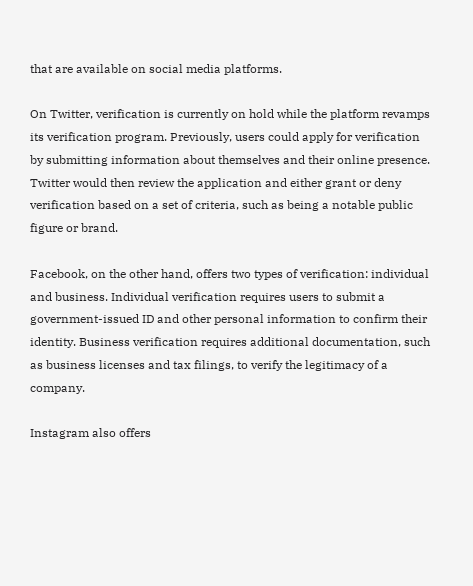that are available on social media platforms.

On Twitter, verification is currently on hold while the platform revamps its verification program. Previously, users could apply for verification by submitting information about themselves and their online presence. Twitter would then review the application and either grant or deny verification based on a set of criteria, such as being a notable public figure or brand.

Facebook, on the other hand, offers two types of verification: individual and business. Individual verification requires users to submit a government-issued ID and other personal information to confirm their identity. Business verification requires additional documentation, such as business licenses and tax filings, to verify the legitimacy of a company.

Instagram also offers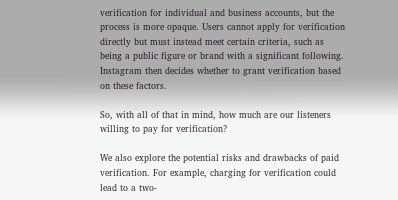verification for individual and business accounts, but the process is more opaque. Users cannot apply for verification directly but must instead meet certain criteria, such as being a public figure or brand with a significant following. Instagram then decides whether to grant verification based on these factors.

So, with all of that in mind, how much are our listeners willing to pay for verification?

We also explore the potential risks and drawbacks of paid verification. For example, charging for verification could lead to a two-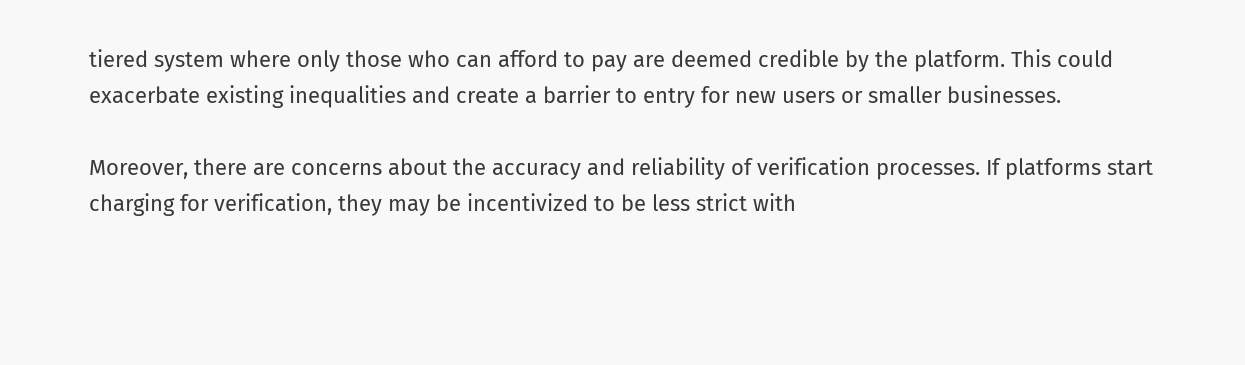tiered system where only those who can afford to pay are deemed credible by the platform. This could exacerbate existing inequalities and create a barrier to entry for new users or smaller businesses.

Moreover, there are concerns about the accuracy and reliability of verification processes. If platforms start charging for verification, they may be incentivized to be less strict with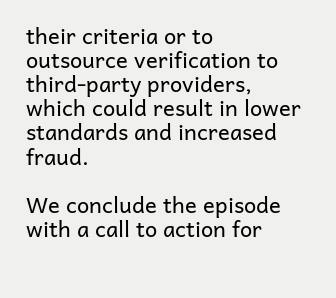their criteria or to outsource verification to third-party providers, which could result in lower standards and increased fraud.

We conclude the episode with a call to action for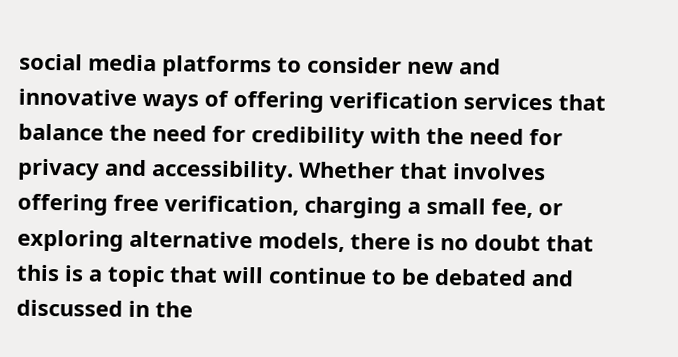social media platforms to consider new and innovative ways of offering verification services that balance the need for credibility with the need for privacy and accessibility. Whether that involves offering free verification, charging a small fee, or exploring alternative models, there is no doubt that this is a topic that will continue to be debated and discussed in the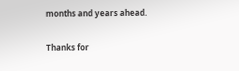months and years ahead.

Thanks for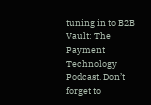tuning in to B2B Vault: The Payment Technology Podcast. Don’t forget to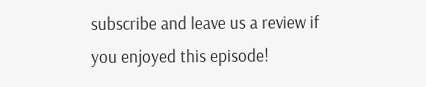subscribe and leave us a review if you enjoyed this episode!